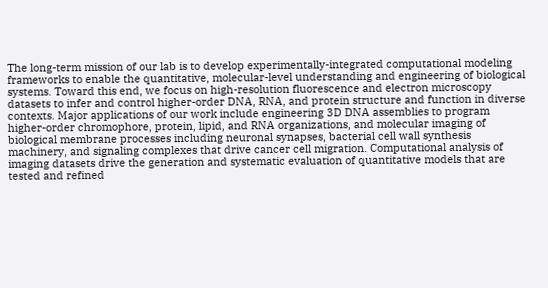The long-term mission of our lab is to develop experimentally-integrated computational modeling frameworks to enable the quantitative, molecular-level understanding and engineering of biological systems. Toward this end, we focus on high-resolution fluorescence and electron microscopy datasets to infer and control higher-order DNA, RNA, and protein structure and function in diverse contexts. Major applications of our work include engineering 3D DNA assemblies to program higher-order chromophore, protein, lipid, and RNA organizations, and molecular imaging of biological membrane processes including neuronal synapses, bacterial cell wall synthesis machinery, and signaling complexes that drive cancer cell migration. Computational analysis of imaging datasets drive the generation and systematic evaluation of quantitative models that are tested and refined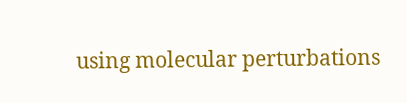using molecular perturbations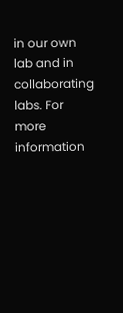in our own lab and in collaborating labs. For more information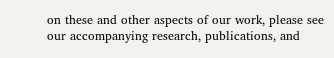on these and other aspects of our work, please see our accompanying research, publications, and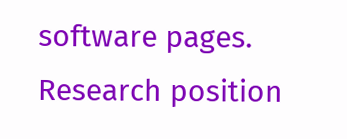software pages. Research position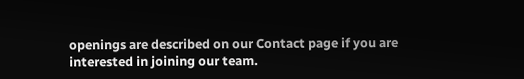openings are described on our Contact page if you are interested in joining our team.